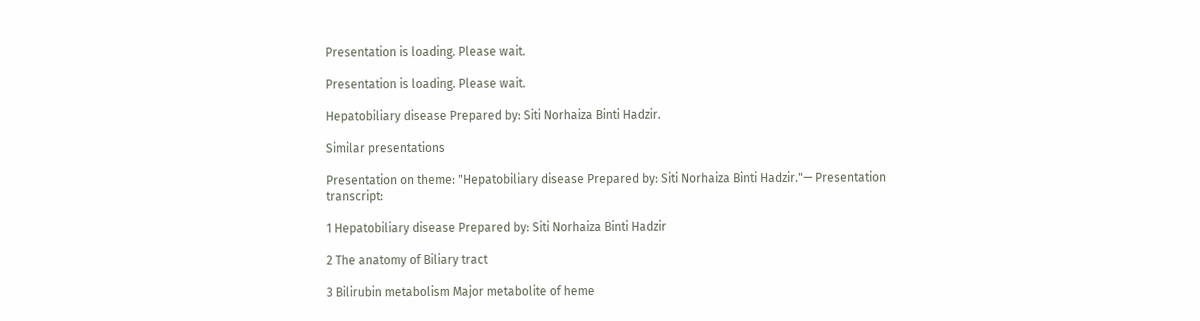Presentation is loading. Please wait.

Presentation is loading. Please wait.

Hepatobiliary disease Prepared by: Siti Norhaiza Binti Hadzir.

Similar presentations

Presentation on theme: "Hepatobiliary disease Prepared by: Siti Norhaiza Binti Hadzir."— Presentation transcript:

1 Hepatobiliary disease Prepared by: Siti Norhaiza Binti Hadzir

2 The anatomy of Biliary tract

3 Bilirubin metabolism Major metabolite of heme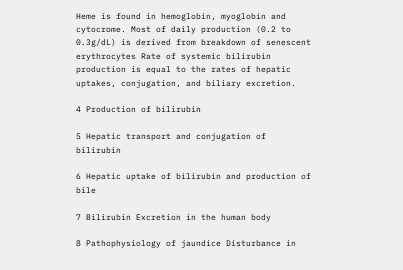Heme is found in hemoglobin, myoglobin and cytocrome. Most of daily production (0.2 to 0.3g/dL) is derived from breakdown of senescent erythrocytes Rate of systemic bilirubin production is equal to the rates of hepatic uptakes, conjugation, and biliary excretion.

4 Production of bilirubin

5 Hepatic transport and conjugation of bilirubin

6 Hepatic uptake of bilirubin and production of bile

7 Bilirubin Excretion in the human body

8 Pathophysiology of jaundice Disturbance in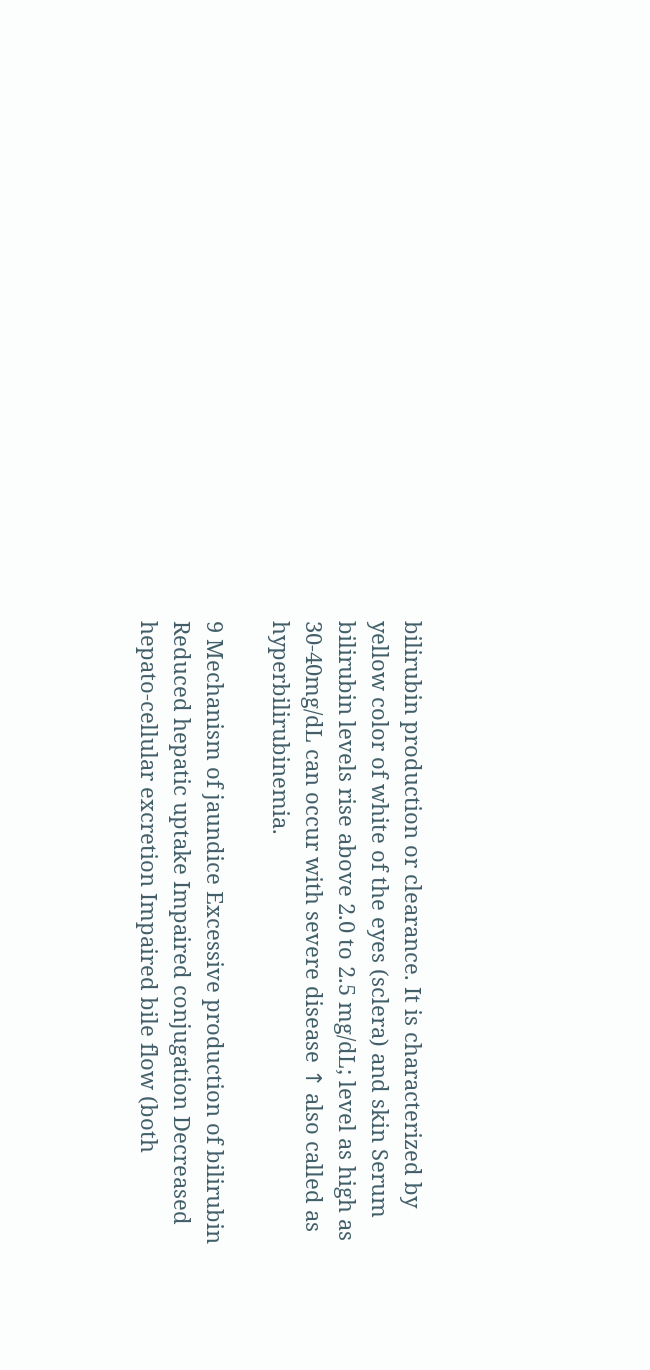bilirubin production or clearance. It is characterized by yellow color of white of the eyes (sclera) and skin Serum bilirubin levels rise above 2.0 to 2.5 mg/dL; level as high as 30-40mg/dL can occur with severe disease ↑ also called as hyperbilirubinemia.

9 Mechanism of jaundice Excessive production of bilirubin Reduced hepatic uptake Impaired conjugation Decreased hepato-cellular excretion Impaired bile flow (both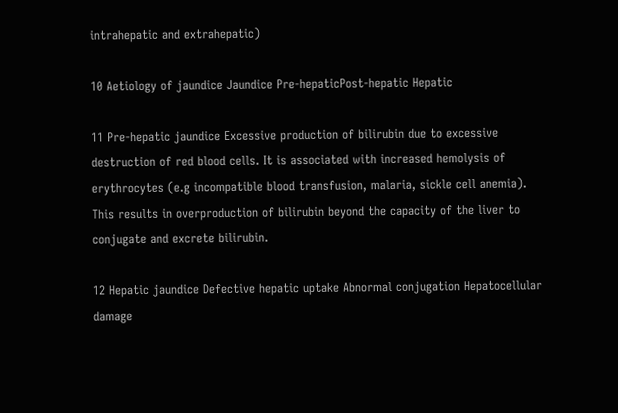intrahepatic and extrahepatic)

10 Aetiology of jaundice Jaundice Pre-hepaticPost-hepatic Hepatic

11 Pre-hepatic jaundice Excessive production of bilirubin due to excessive destruction of red blood cells. It is associated with increased hemolysis of erythrocytes (e.g incompatible blood transfusion, malaria, sickle cell anemia). This results in overproduction of bilirubin beyond the capacity of the liver to conjugate and excrete bilirubin.

12 Hepatic jaundice Defective hepatic uptake Abnormal conjugation Hepatocellular damage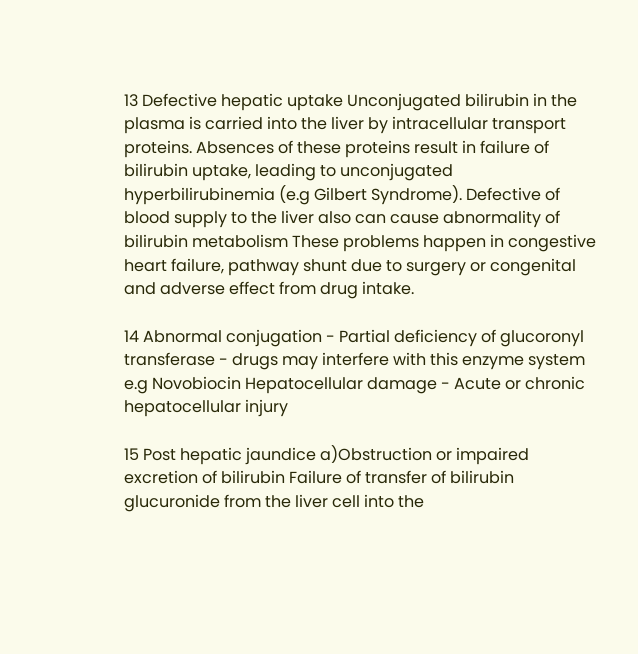13 Defective hepatic uptake Unconjugated bilirubin in the plasma is carried into the liver by intracellular transport proteins. Absences of these proteins result in failure of bilirubin uptake, leading to unconjugated hyperbilirubinemia (e.g Gilbert Syndrome). Defective of blood supply to the liver also can cause abnormality of bilirubin metabolism These problems happen in congestive heart failure, pathway shunt due to surgery or congenital and adverse effect from drug intake.

14 Abnormal conjugation - Partial deficiency of glucoronyl transferase - drugs may interfere with this enzyme system e.g Novobiocin Hepatocellular damage - Acute or chronic hepatocellular injury

15 Post hepatic jaundice a)Obstruction or impaired excretion of bilirubin Failure of transfer of bilirubin glucuronide from the liver cell into the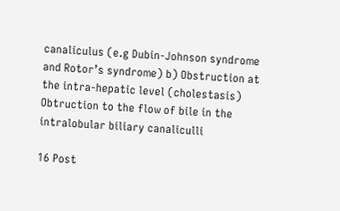canaliculus (e.g Dubin-Johnson syndrome and Rotor’s syndrome) b) Obstruction at the intra-hepatic level (cholestasis) Obtruction to the flow of bile in the intralobular biliary canaliculli

16 Post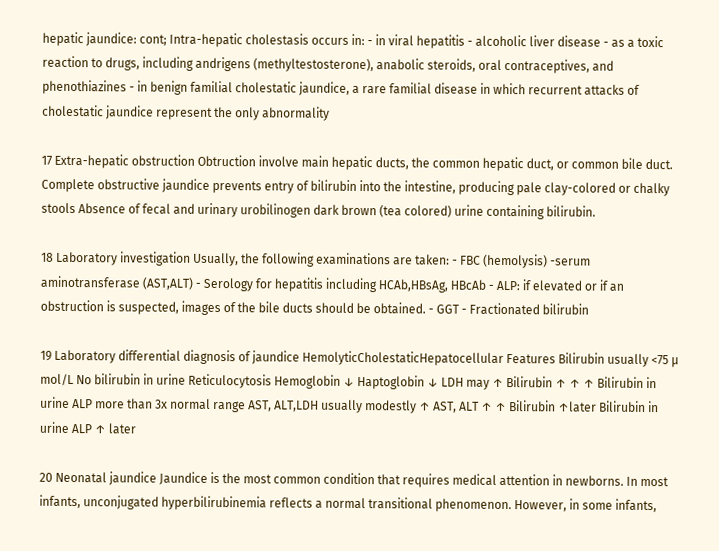hepatic jaundice: cont; Intra-hepatic cholestasis occurs in: - in viral hepatitis - alcoholic liver disease - as a toxic reaction to drugs, including andrigens (methyltestosterone), anabolic steroids, oral contraceptives, and phenothiazines - in benign familial cholestatic jaundice, a rare familial disease in which recurrent attacks of cholestatic jaundice represent the only abnormality

17 Extra-hepatic obstruction Obtruction involve main hepatic ducts, the common hepatic duct, or common bile duct. Complete obstructive jaundice prevents entry of bilirubin into the intestine, producing pale clay-colored or chalky stools Absence of fecal and urinary urobilinogen dark brown (tea colored) urine containing bilirubin.

18 Laboratory investigation Usually, the following examinations are taken: - FBC (hemolysis) -serum aminotransferase (AST,ALT) - Serology for hepatitis including HCAb,HBsAg, HBcAb - ALP: if elevated or if an obstruction is suspected, images of the bile ducts should be obtained. - GGT - Fractionated bilirubin

19 Laboratory differential diagnosis of jaundice HemolyticCholestaticHepatocellular Features Bilirubin usually <75 µ mol/L No bilirubin in urine Reticulocytosis Hemoglobin ↓ Haptoglobin ↓ LDH may ↑ Bilirubin ↑ ↑ ↑ Bilirubin in urine ALP more than 3x normal range AST, ALT,LDH usually modestly ↑ AST, ALT ↑ ↑ Bilirubin ↑later Bilirubin in urine ALP ↑ later

20 Neonatal jaundice Jaundice is the most common condition that requires medical attention in newborns. In most infants, unconjugated hyperbilirubinemia reflects a normal transitional phenomenon. However, in some infants,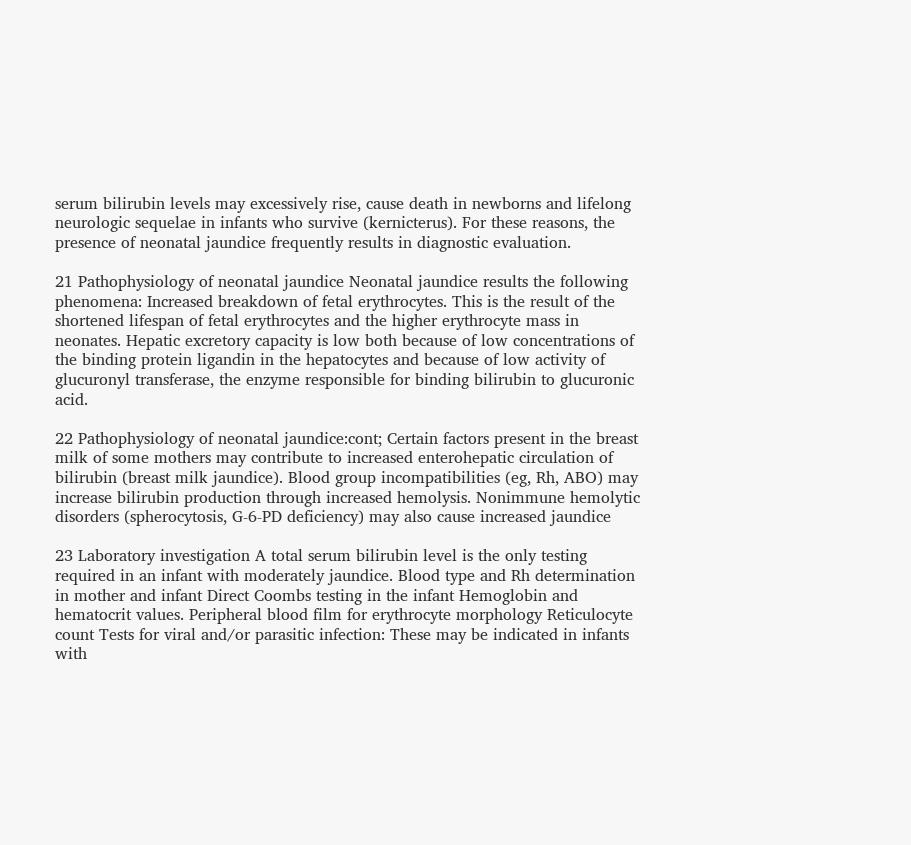serum bilirubin levels may excessively rise, cause death in newborns and lifelong neurologic sequelae in infants who survive (kernicterus). For these reasons, the presence of neonatal jaundice frequently results in diagnostic evaluation.

21 Pathophysiology of neonatal jaundice Neonatal jaundice results the following phenomena: Increased breakdown of fetal erythrocytes. This is the result of the shortened lifespan of fetal erythrocytes and the higher erythrocyte mass in neonates. Hepatic excretory capacity is low both because of low concentrations of the binding protein ligandin in the hepatocytes and because of low activity of glucuronyl transferase, the enzyme responsible for binding bilirubin to glucuronic acid.

22 Pathophysiology of neonatal jaundice:cont; Certain factors present in the breast milk of some mothers may contribute to increased enterohepatic circulation of bilirubin (breast milk jaundice). Blood group incompatibilities (eg, Rh, ABO) may increase bilirubin production through increased hemolysis. Nonimmune hemolytic disorders (spherocytosis, G-6-PD deficiency) may also cause increased jaundice

23 Laboratory investigation A total serum bilirubin level is the only testing required in an infant with moderately jaundice. Blood type and Rh determination in mother and infant Direct Coombs testing in the infant Hemoglobin and hematocrit values. Peripheral blood film for erythrocyte morphology Reticulocyte count Tests for viral and/or parasitic infection: These may be indicated in infants with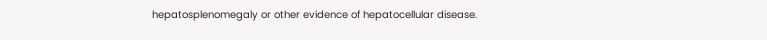hepatosplenomegaly or other evidence of hepatocellular disease.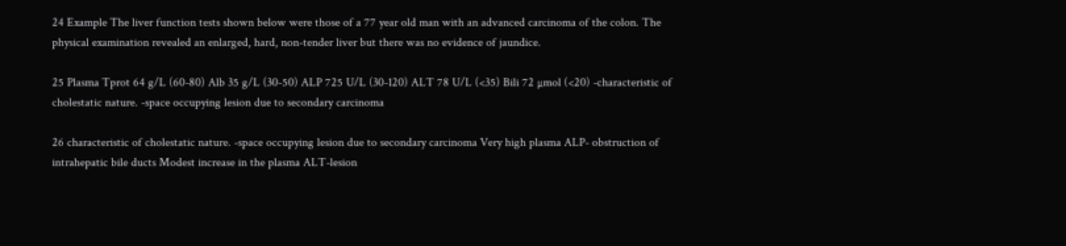24 Example The liver function tests shown below were those of a 77 year old man with an advanced carcinoma of the colon. The physical examination revealed an enlarged, hard, non-tender liver but there was no evidence of jaundice.

25 Plasma Tprot 64 g/L (60-80) Alb 35 g/L (30-50) ALP 725 U/L (30-120) ALT 78 U/L (<35) Bili 72 µmol (<20) -characteristic of cholestatic nature. -space occupying lesion due to secondary carcinoma

26 characteristic of cholestatic nature. -space occupying lesion due to secondary carcinoma Very high plasma ALP- obstruction of intrahepatic bile ducts Modest increase in the plasma ALT-lesion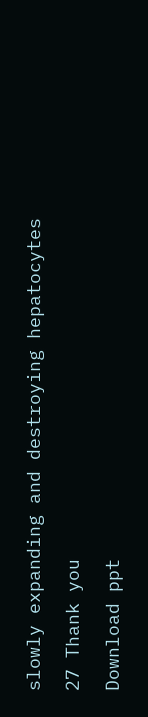slowly expanding and destroying hepatocytes

27 Thank you

Download ppt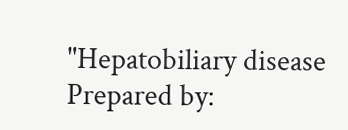"Hepatobiliary disease Prepared by: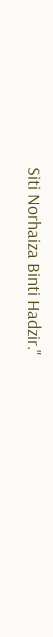Siti Norhaiza Binti Hadzir."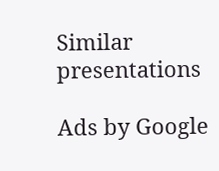Similar presentations

Ads by Google